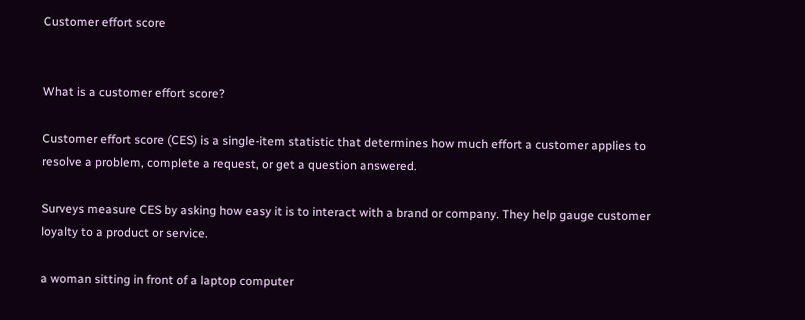Customer effort score


What is a customer effort score?

Customer effort score (CES) is a single-item statistic that determines how much effort a customer applies to resolve a problem, complete a request, or get a question answered.

Surveys measure CES by asking how easy it is to interact with a brand or company. They help gauge customer loyalty to a product or service.

a woman sitting in front of a laptop computer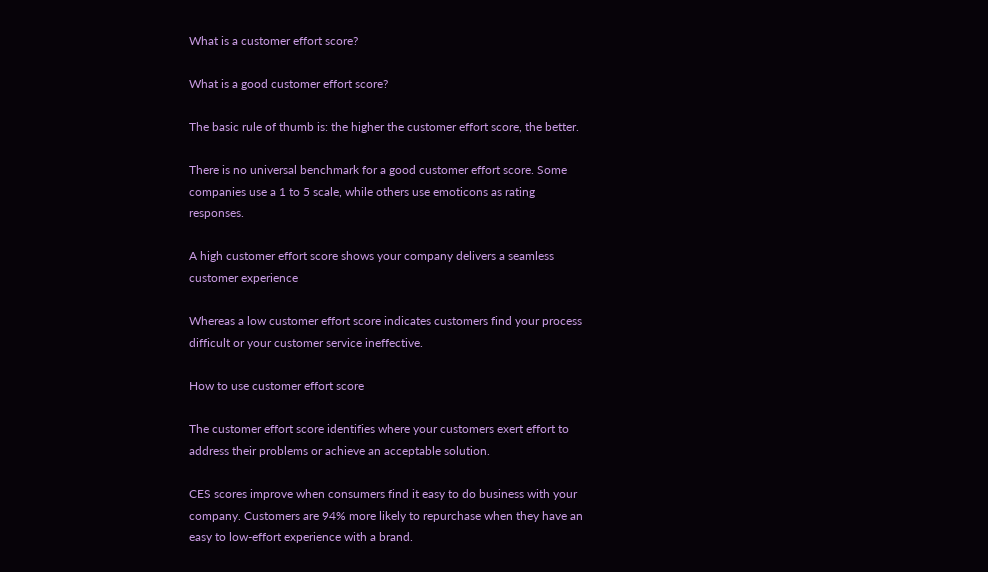What is a customer effort score?

What is a good customer effort score?

The basic rule of thumb is: the higher the customer effort score, the better.

There is no universal benchmark for a good customer effort score. Some companies use a 1 to 5 scale, while others use emoticons as rating responses.

A high customer effort score shows your company delivers a seamless customer experience

Whereas a low customer effort score indicates customers find your process difficult or your customer service ineffective.

How to use customer effort score

The customer effort score identifies where your customers exert effort to address their problems or achieve an acceptable solution.

CES scores improve when consumers find it easy to do business with your company. Customers are 94% more likely to repurchase when they have an easy to low-effort experience with a brand.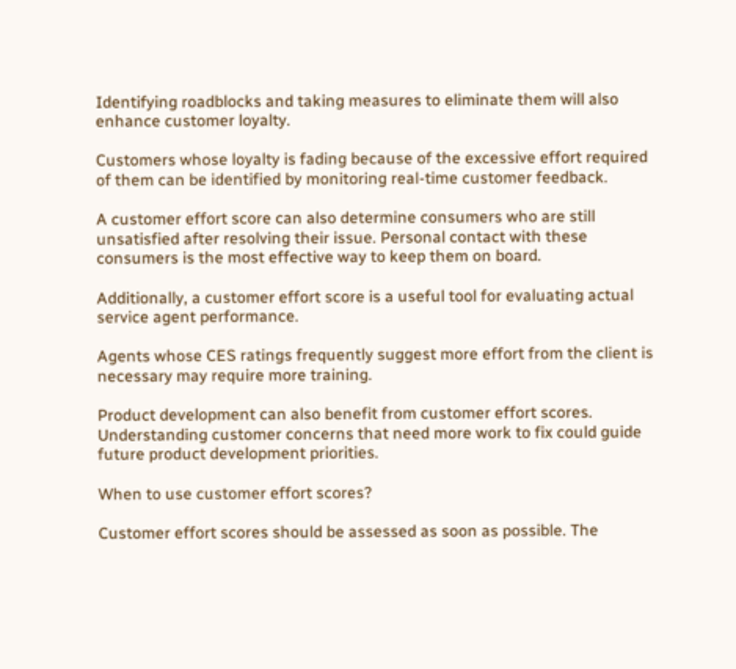Identifying roadblocks and taking measures to eliminate them will also enhance customer loyalty.

Customers whose loyalty is fading because of the excessive effort required of them can be identified by monitoring real-time customer feedback.

A customer effort score can also determine consumers who are still unsatisfied after resolving their issue. Personal contact with these consumers is the most effective way to keep them on board.

Additionally, a customer effort score is a useful tool for evaluating actual service agent performance.

Agents whose CES ratings frequently suggest more effort from the client is necessary may require more training.

Product development can also benefit from customer effort scores. Understanding customer concerns that need more work to fix could guide future product development priorities.

When to use customer effort scores?

Customer effort scores should be assessed as soon as possible. The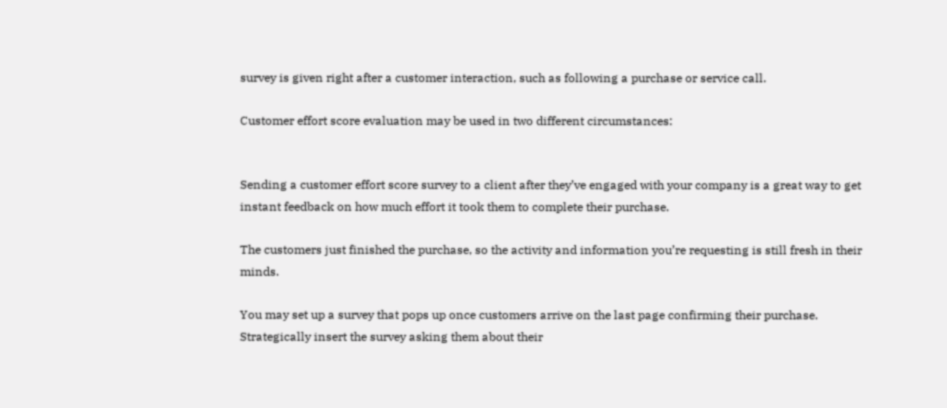survey is given right after a customer interaction, such as following a purchase or service call.

Customer effort score evaluation may be used in two different circumstances:


Sending a customer effort score survey to a client after they’ve engaged with your company is a great way to get instant feedback on how much effort it took them to complete their purchase.

The customers just finished the purchase, so the activity and information you’re requesting is still fresh in their minds.

You may set up a survey that pops up once customers arrive on the last page confirming their purchase. Strategically insert the survey asking them about their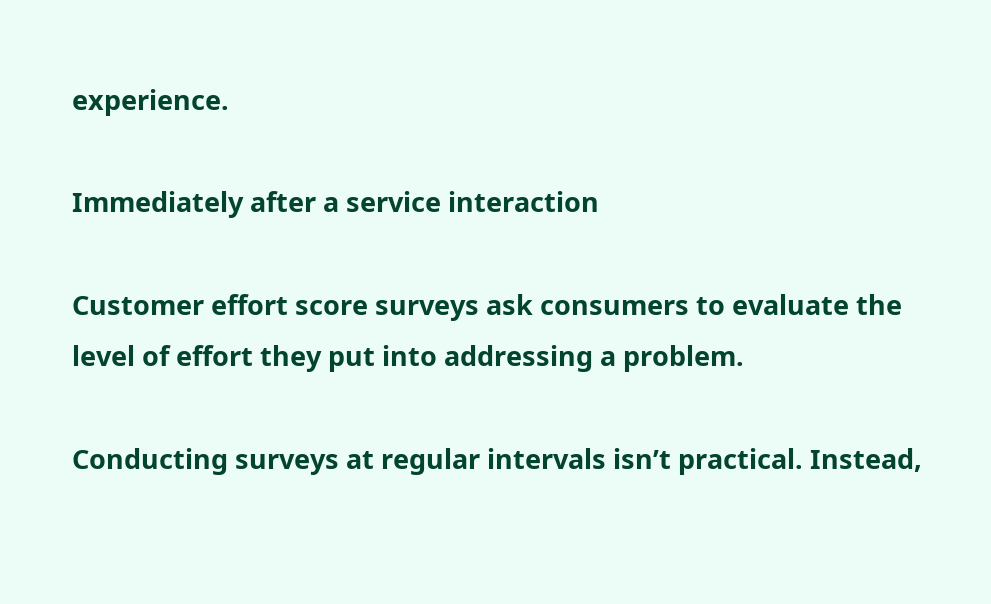experience.

Immediately after a service interaction

Customer effort score surveys ask consumers to evaluate the level of effort they put into addressing a problem.

Conducting surveys at regular intervals isn’t practical. Instead,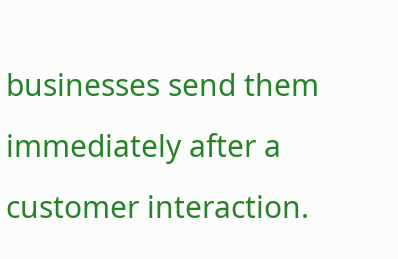businesses send them immediately after a customer interaction.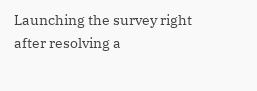Launching the survey right after resolving a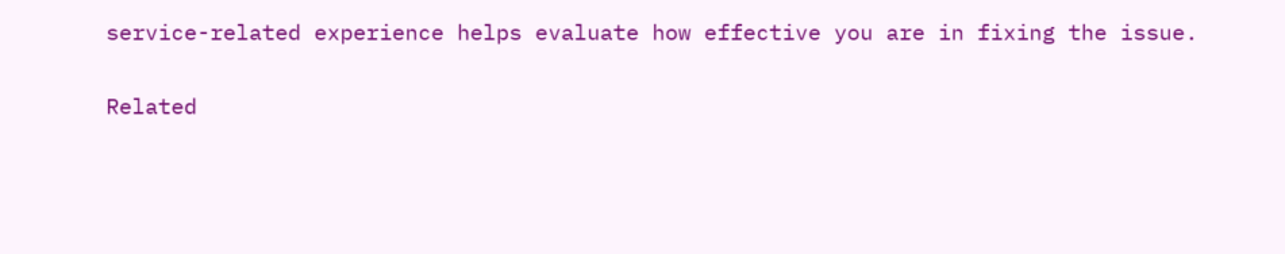service-related experience helps evaluate how effective you are in fixing the issue.

Related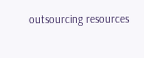outsourcing resources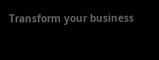Transform your business